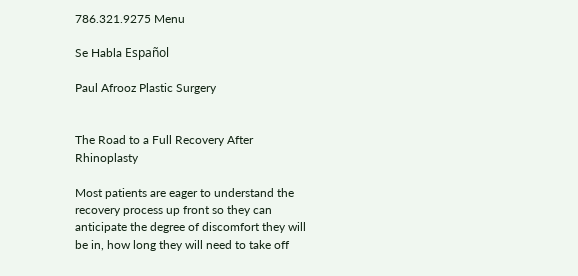786.321.9275 Menu

Se Habla Español

Paul Afrooz Plastic Surgery


The Road to a Full Recovery After Rhinoplasty

Most patients are eager to understand the recovery process up front so they can anticipate the degree of discomfort they will be in, how long they will need to take off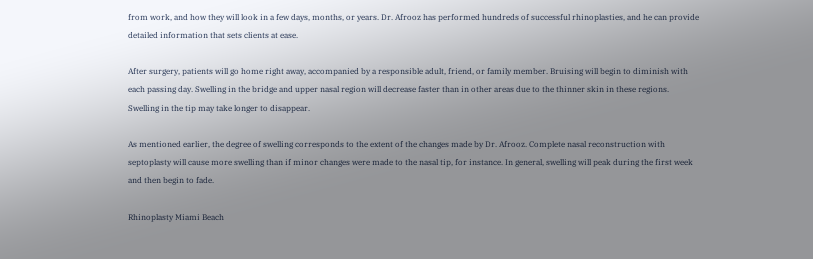from work, and how they will look in a few days, months, or years. Dr. Afrooz has performed hundreds of successful rhinoplasties, and he can provide detailed information that sets clients at ease.

After surgery, patients will go home right away, accompanied by a responsible adult, friend, or family member. Bruising will begin to diminish with each passing day. Swelling in the bridge and upper nasal region will decrease faster than in other areas due to the thinner skin in these regions. Swelling in the tip may take longer to disappear.

As mentioned earlier, the degree of swelling corresponds to the extent of the changes made by Dr. Afrooz. Complete nasal reconstruction with septoplasty will cause more swelling than if minor changes were made to the nasal tip, for instance. In general, swelling will peak during the first week and then begin to fade.

Rhinoplasty Miami Beach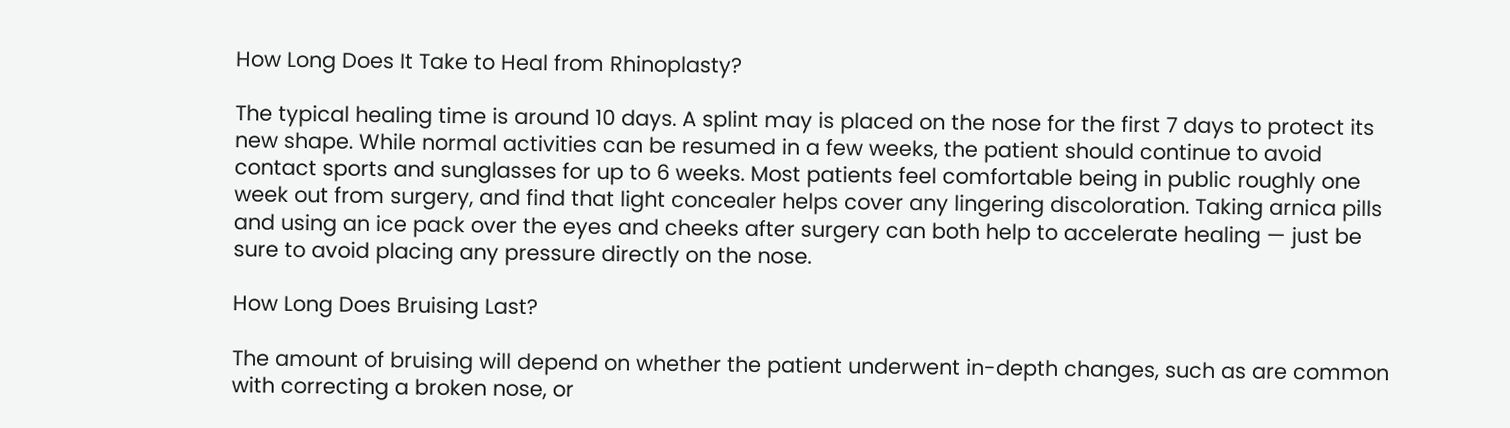How Long Does It Take to Heal from Rhinoplasty?

The typical healing time is around 10 days. A splint may is placed on the nose for the first 7 days to protect its new shape. While normal activities can be resumed in a few weeks, the patient should continue to avoid contact sports and sunglasses for up to 6 weeks. Most patients feel comfortable being in public roughly one week out from surgery, and find that light concealer helps cover any lingering discoloration. Taking arnica pills and using an ice pack over the eyes and cheeks after surgery can both help to accelerate healing — just be sure to avoid placing any pressure directly on the nose.

How Long Does Bruising Last?

The amount of bruising will depend on whether the patient underwent in-depth changes, such as are common with correcting a broken nose, or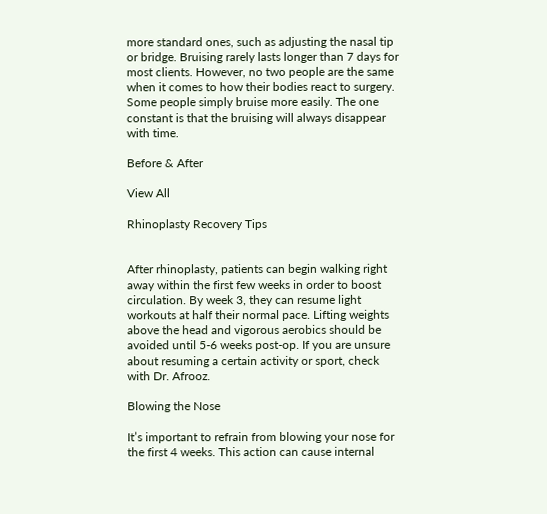more standard ones, such as adjusting the nasal tip or bridge. Bruising rarely lasts longer than 7 days for most clients. However, no two people are the same when it comes to how their bodies react to surgery. Some people simply bruise more easily. The one constant is that the bruising will always disappear with time.

Before & After

View All

Rhinoplasty Recovery Tips


After rhinoplasty, patients can begin walking right away within the first few weeks in order to boost circulation. By week 3, they can resume light workouts at half their normal pace. Lifting weights above the head and vigorous aerobics should be avoided until 5-6 weeks post-op. If you are unsure about resuming a certain activity or sport, check with Dr. Afrooz.

Blowing the Nose

It’s important to refrain from blowing your nose for the first 4 weeks. This action can cause internal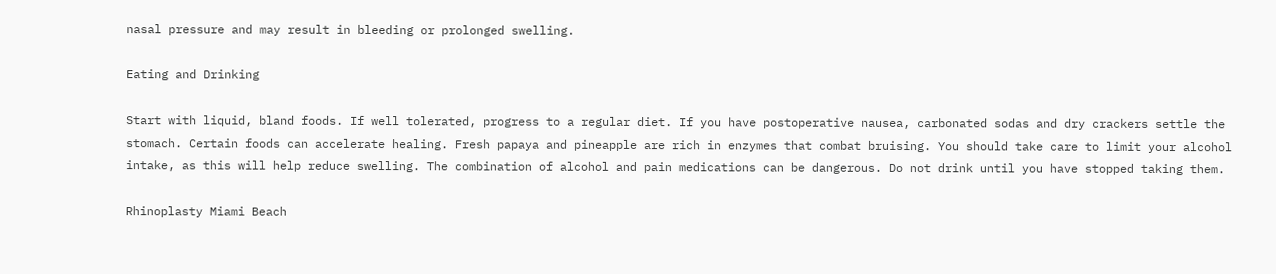nasal pressure and may result in bleeding or prolonged swelling.

Eating and Drinking

Start with liquid, bland foods. If well tolerated, progress to a regular diet. If you have postoperative nausea, carbonated sodas and dry crackers settle the stomach. Certain foods can accelerate healing. Fresh papaya and pineapple are rich in enzymes that combat bruising. You should take care to limit your alcohol intake, as this will help reduce swelling. The combination of alcohol and pain medications can be dangerous. Do not drink until you have stopped taking them.

Rhinoplasty Miami Beach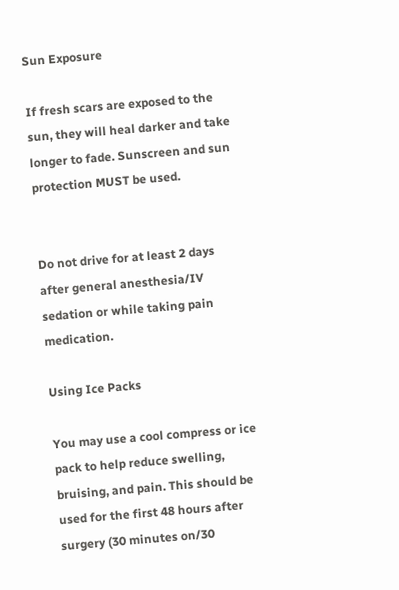Sun Exposure

If fresh scars are exposed to the sun, they will heal darker and take longer to fade. Sunscreen and sun protection MUST be used.


Do not drive for at least 2 days after general anesthesia/IV sedation or while taking pain medication.

Using Ice Packs

You may use a cool compress or ice pack to help reduce swelling, bruising, and pain. This should be used for the first 48 hours after surgery (30 minutes on/30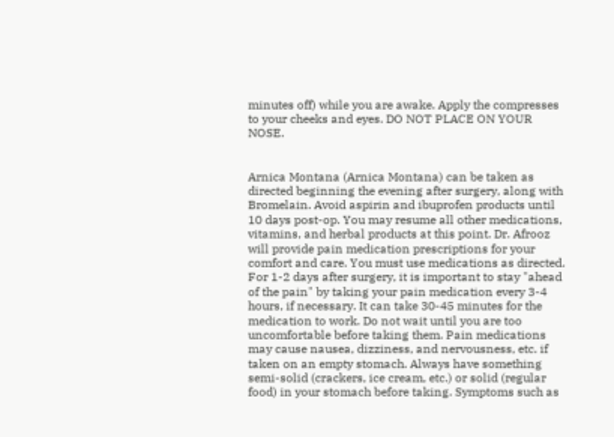minutes off) while you are awake. Apply the compresses to your cheeks and eyes. DO NOT PLACE ON YOUR NOSE.


Arnica Montana (Arnica Montana) can be taken as directed beginning the evening after surgery, along with Bromelain. Avoid aspirin and ibuprofen products until 10 days post-op. You may resume all other medications, vitamins, and herbal products at this point. Dr. Afrooz will provide pain medication prescriptions for your comfort and care. You must use medications as directed. For 1-2 days after surgery, it is important to stay "ahead of the pain" by taking your pain medication every 3-4 hours, if necessary. It can take 30-45 minutes for the medication to work. Do not wait until you are too uncomfortable before taking them. Pain medications may cause nausea, dizziness, and nervousness, etc. if taken on an empty stomach. Always have something semi-solid (crackers, ice cream, etc.) or solid (regular food) in your stomach before taking. Symptoms such as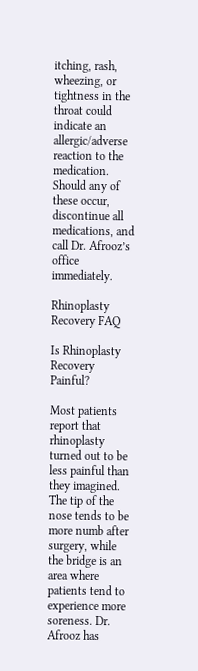itching, rash, wheezing, or tightness in the throat could indicate an allergic/adverse reaction to the medication. Should any of these occur, discontinue all medications, and call Dr. Afrooz’s office immediately.

Rhinoplasty Recovery FAQ

Is Rhinoplasty Recovery Painful?

Most patients report that rhinoplasty turned out to be less painful than they imagined. The tip of the nose tends to be more numb after surgery, while the bridge is an area where patients tend to experience more soreness. Dr. Afrooz has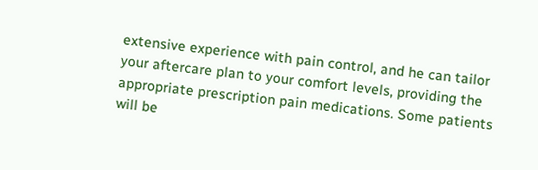extensive experience with pain control, and he can tailor your aftercare plan to your comfort levels, providing the appropriate prescription pain medications. Some patients will be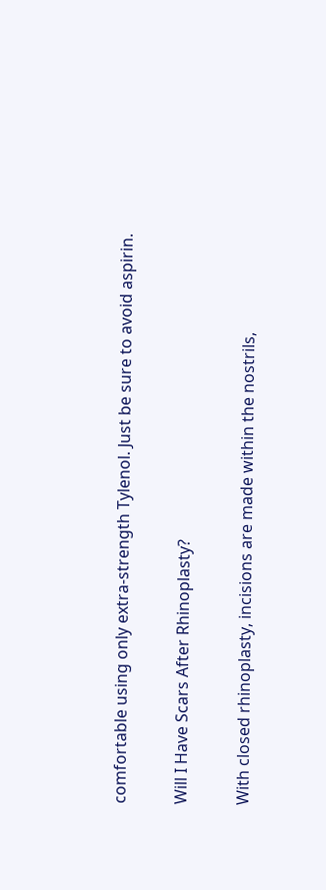comfortable using only extra-strength Tylenol. Just be sure to avoid aspirin.

Will I Have Scars After Rhinoplasty?

With closed rhinoplasty, incisions are made within the nostrils,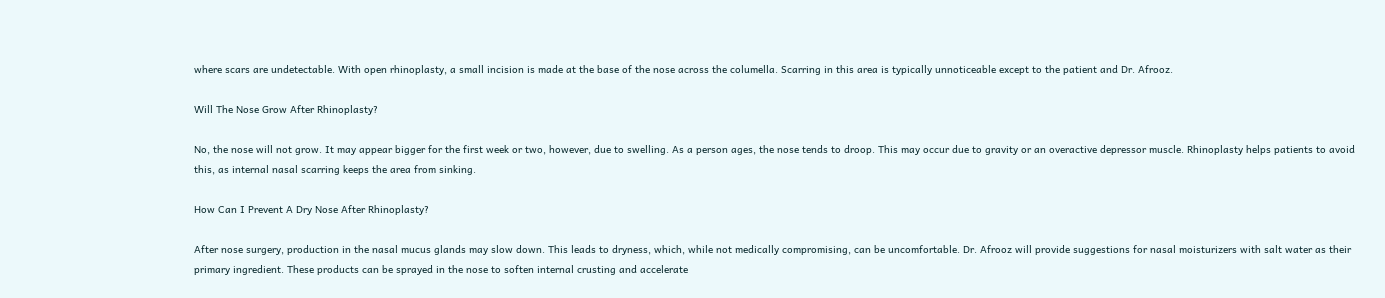where scars are undetectable. With open rhinoplasty, a small incision is made at the base of the nose across the columella. Scarring in this area is typically unnoticeable except to the patient and Dr. Afrooz.

Will The Nose Grow After Rhinoplasty?

No, the nose will not grow. It may appear bigger for the first week or two, however, due to swelling. As a person ages, the nose tends to droop. This may occur due to gravity or an overactive depressor muscle. Rhinoplasty helps patients to avoid this, as internal nasal scarring keeps the area from sinking.

How Can I Prevent A Dry Nose After Rhinoplasty?

After nose surgery, production in the nasal mucus glands may slow down. This leads to dryness, which, while not medically compromising, can be uncomfortable. Dr. Afrooz will provide suggestions for nasal moisturizers with salt water as their primary ingredient. These products can be sprayed in the nose to soften internal crusting and accelerate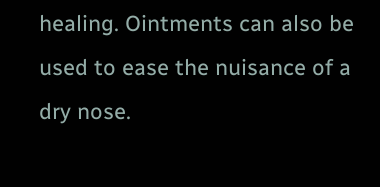healing. Ointments can also be used to ease the nuisance of a dry nose.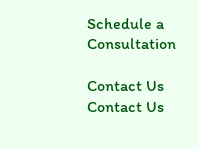Schedule a Consultation

Contact Us
Contact Us